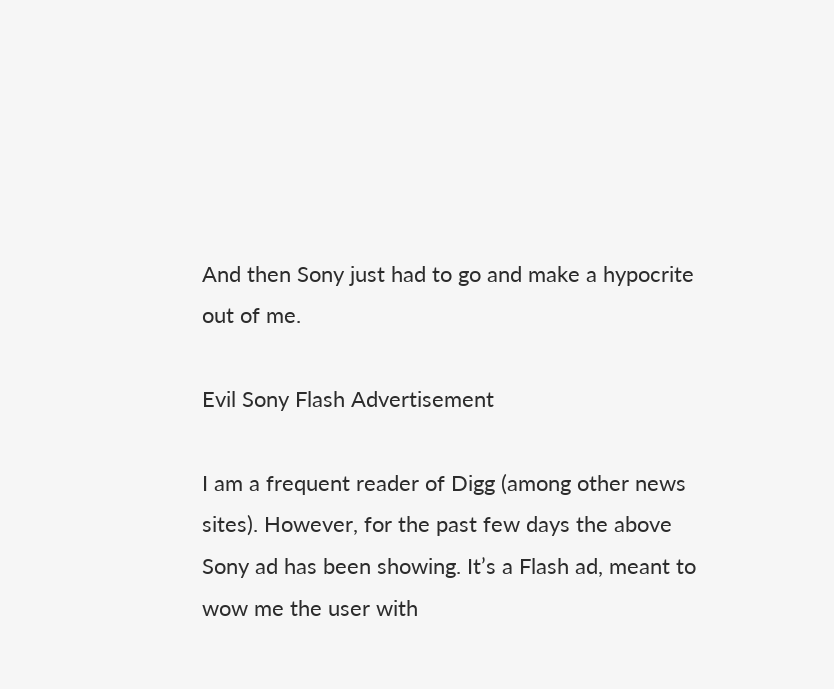And then Sony just had to go and make a hypocrite out of me.

Evil Sony Flash Advertisement

I am a frequent reader of Digg (among other news sites). However, for the past few days the above Sony ad has been showing. It’s a Flash ad, meant to wow me the user with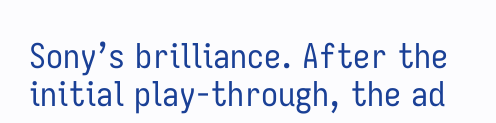Sony’s brilliance. After the initial play-through, the ad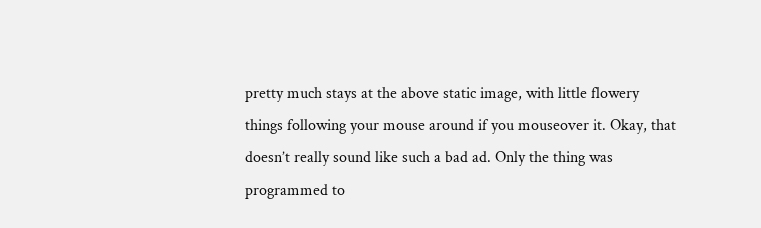pretty much stays at the above static image, with little flowery things following your mouse around if you mouseover it. Okay, that doesn’t really sound like such a bad ad. Only the thing was programmed to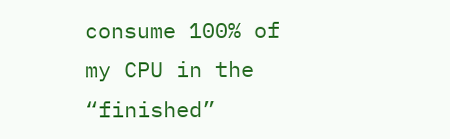consume 100% of my CPU in the “finished”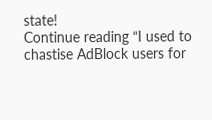state!
Continue reading “I used to chastise AdBlock users for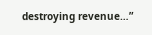destroying revenue…”